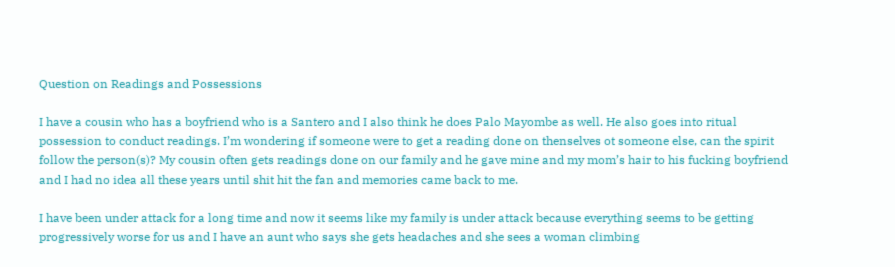Question on Readings and Possessions

I have a cousin who has a boyfriend who is a Santero and I also think he does Palo Mayombe as well. He also goes into ritual possession to conduct readings. I’m wondering if someone were to get a reading done on thenselves ot someone else, can the spirit follow the person(s)? My cousin often gets readings done on our family and he gave mine and my mom’s hair to his fucking boyfriend and I had no idea all these years until shit hit the fan and memories came back to me.

I have been under attack for a long time and now it seems like my family is under attack because everything seems to be getting progressively worse for us and I have an aunt who says she gets headaches and she sees a woman climbing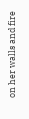on her walls and fire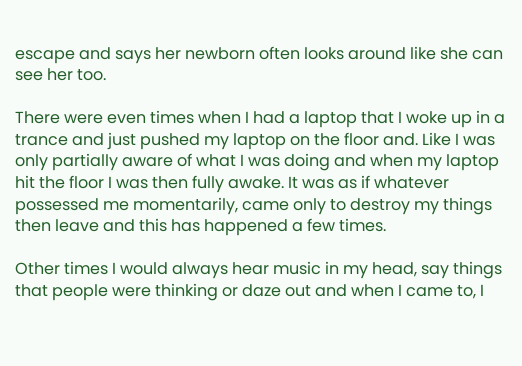escape and says her newborn often looks around like she can see her too.

There were even times when I had a laptop that I woke up in a trance and just pushed my laptop on the floor and. Like I was only partially aware of what I was doing and when my laptop hit the floor I was then fully awake. It was as if whatever possessed me momentarily, came only to destroy my things then leave and this has happened a few times.

Other times I would always hear music in my head, say things that people were thinking or daze out and when I came to, I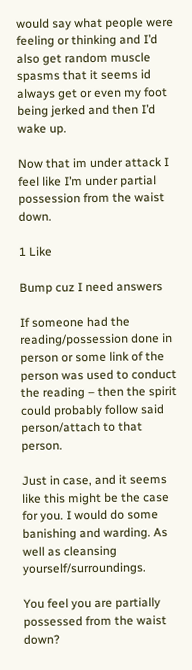would say what people were feeling or thinking and I’d also get random muscle spasms that it seems id always get or even my foot being jerked and then I’d wake up.

Now that im under attack I feel like I’m under partial possession from the waist down.

1 Like

Bump cuz I need answers

If someone had the reading/possession done in person or some link of the person was used to conduct the reading – then the spirit could probably follow said person/attach to that person.

Just in case, and it seems like this might be the case for you. I would do some banishing and warding. As well as cleansing yourself/surroundings.

You feel you are partially possessed from the waist down?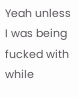Yeah unless I was being fucked with while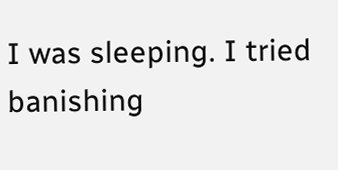I was sleeping. I tried banishing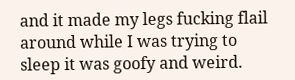and it made my legs fucking flail around while I was trying to sleep it was goofy and weird.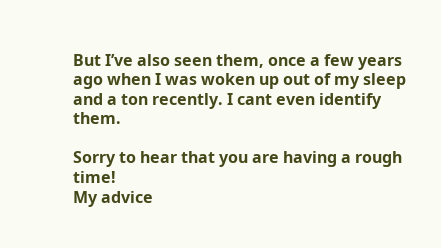But I’ve also seen them, once a few years ago when I was woken up out of my sleep and a ton recently. I cant even identify them.

Sorry to hear that you are having a rough time!
My advice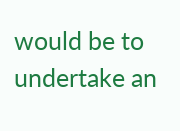would be to undertake an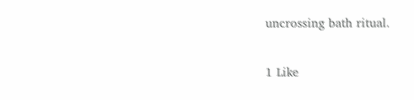uncrossing bath ritual.

1 Like